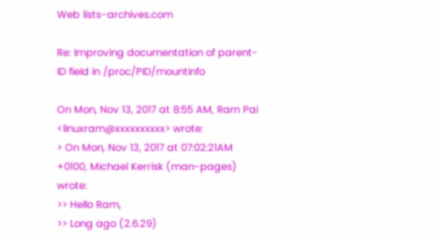Web lists-archives.com

Re: Improving documentation of parent-ID field in /proc/PID/mountinfo

On Mon, Nov 13, 2017 at 8:55 AM, Ram Pai <linuxram@xxxxxxxxxx> wrote:
> On Mon, Nov 13, 2017 at 07:02:21AM +0100, Michael Kerrisk (man-pages) wrote:
>> Hello Ram,
>> Long ago (2.6.29)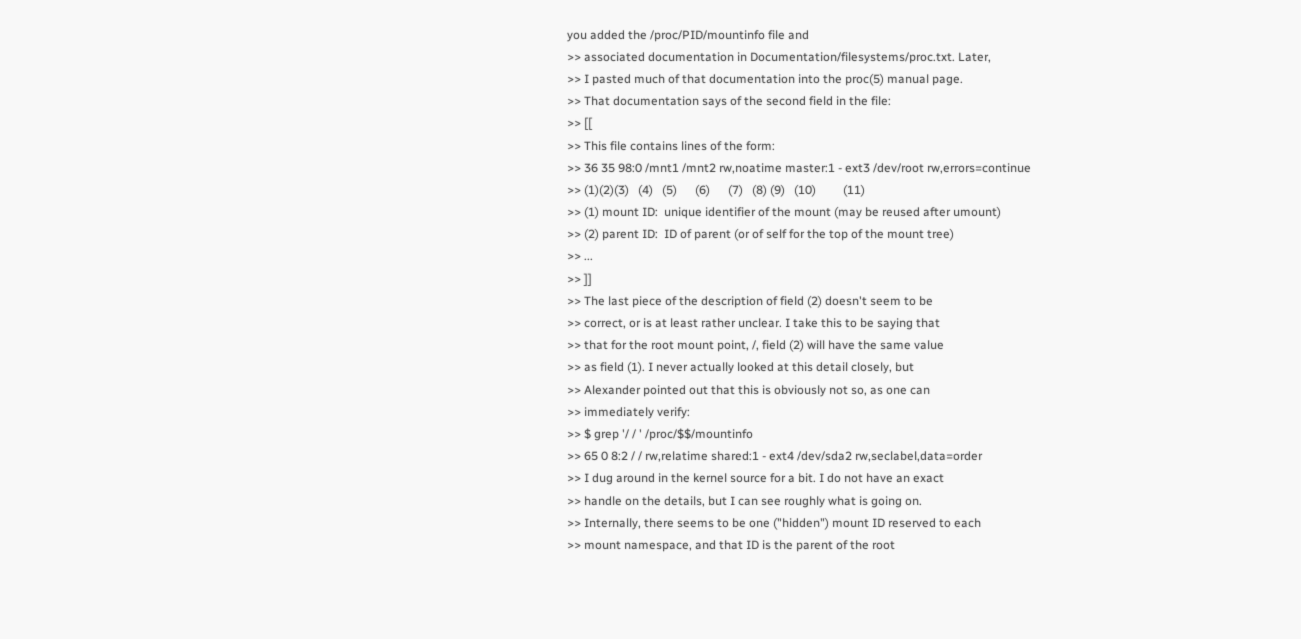you added the /proc/PID/mountinfo file and
>> associated documentation in Documentation/filesystems/proc.txt. Later,
>> I pasted much of that documentation into the proc(5) manual page.
>> That documentation says of the second field in the file:
>> [[
>> This file contains lines of the form:
>> 36 35 98:0 /mnt1 /mnt2 rw,noatime master:1 - ext3 /dev/root rw,errors=continue
>> (1)(2)(3)   (4)   (5)      (6)      (7)   (8) (9)   (10)         (11)
>> (1) mount ID:  unique identifier of the mount (may be reused after umount)
>> (2) parent ID:  ID of parent (or of self for the top of the mount tree)
>> ...
>> ]]
>> The last piece of the description of field (2) doesn't seem to be
>> correct, or is at least rather unclear. I take this to be saying that
>> that for the root mount point, /, field (2) will have the same value
>> as field (1). I never actually looked at this detail closely, but
>> Alexander pointed out that this is obviously not so, as one can
>> immediately verify:
>> $ grep '/ / ' /proc/$$/mountinfo
>> 65 0 8:2 / / rw,relatime shared:1 - ext4 /dev/sda2 rw,seclabel,data=order
>> I dug around in the kernel source for a bit. I do not have an exact
>> handle on the details, but I can see roughly what is going on.
>> Internally, there seems to be one ("hidden") mount ID reserved to each
>> mount namespace, and that ID is the parent of the root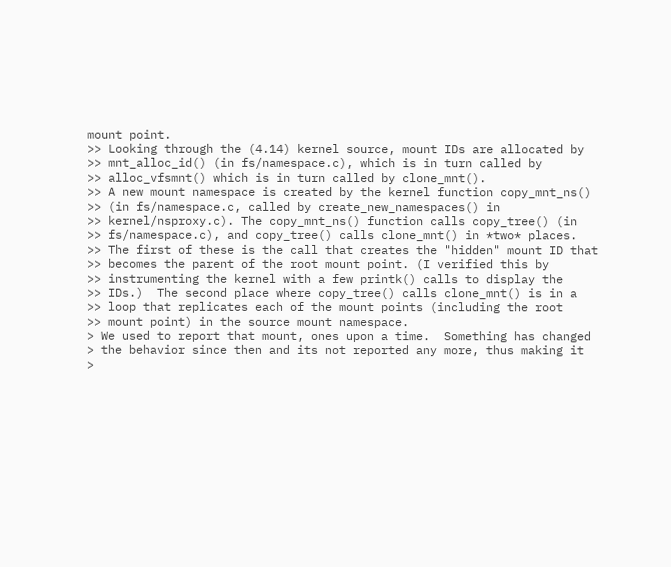mount point.
>> Looking through the (4.14) kernel source, mount IDs are allocated by
>> mnt_alloc_id() (in fs/namespace.c), which is in turn called by
>> alloc_vfsmnt() which is in turn called by clone_mnt().
>> A new mount namespace is created by the kernel function copy_mnt_ns()
>> (in fs/namespace.c, called by create_new_namespaces() in
>> kernel/nsproxy.c). The copy_mnt_ns() function calls copy_tree() (in
>> fs/namespace.c), and copy_tree() calls clone_mnt() in *two* places.
>> The first of these is the call that creates the "hidden" mount ID that
>> becomes the parent of the root mount point. (I verified this by
>> instrumenting the kernel with a few printk() calls to display the
>> IDs.)  The second place where copy_tree() calls clone_mnt() is in a
>> loop that replicates each of the mount points (including the root
>> mount point) in the source mount namespace.
> We used to report that mount, ones upon a time.  Something has changed
> the behavior since then and its not reported any more, thus making it
>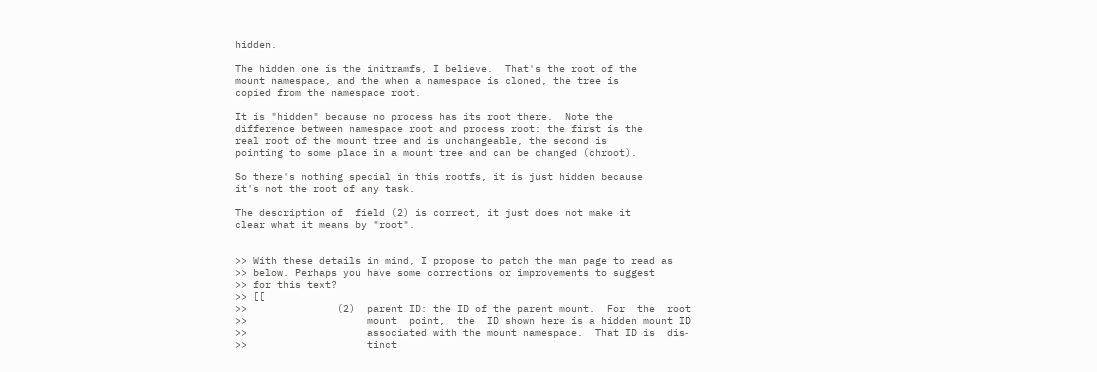hidden.

The hidden one is the initramfs, I believe.  That's the root of the
mount namespace, and the when a namespace is cloned, the tree is
copied from the namespace root.

It is "hidden" because no process has its root there.  Note the
difference between namespace root and process root: the first is the
real root of the mount tree and is unchangeable, the second is
pointing to some place in a mount tree and can be changed (chroot).

So there's nothing special in this rootfs, it is just hidden because
it's not the root of any task.

The description of  field (2) is correct, it just does not make it
clear what it means by "root".


>> With these details in mind, I propose to patch the man page to read as
>> below. Perhaps you have some corrections or improvements to suggest
>> for this text?
>> [[
>>               (2)  parent ID: the ID of the parent mount.  For  the  root
>>                    mount  point,  the  ID shown here is a hidden mount ID
>>                    associated with the mount namespace.  That ID is  dis‐
>>                    tinct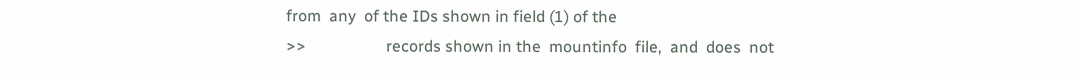from  any  of the IDs shown in field (1) of the
>>                    records shown in the  mountinfo  file,  and  does  not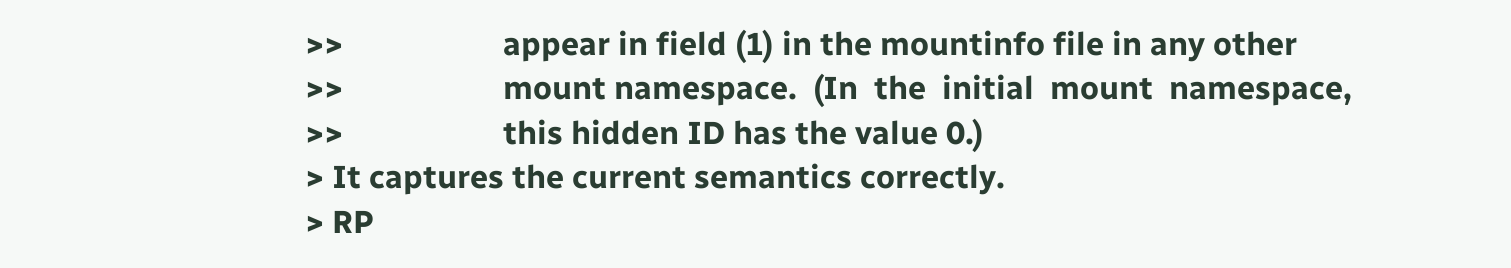>>                    appear in field (1) in the mountinfo file in any other
>>                    mount namespace.  (In  the  initial  mount  namespace,
>>                    this hidden ID has the value 0.)
> It captures the current semantics correctly.
> RP